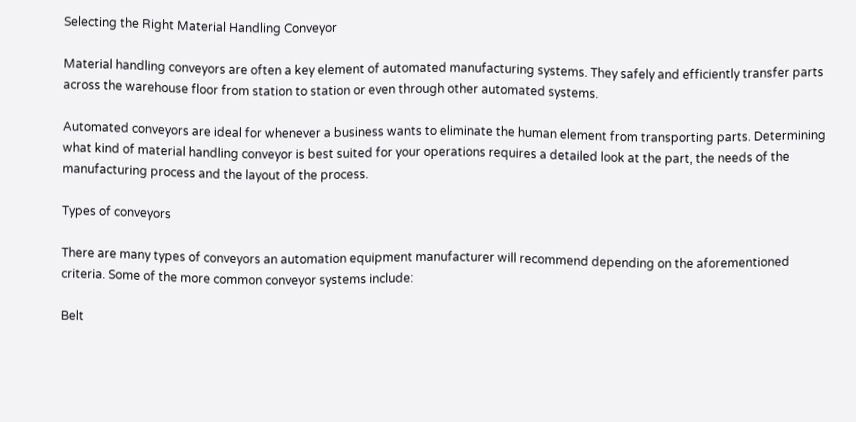Selecting the Right Material Handling Conveyor

Material handling conveyors are often a key element of automated manufacturing systems. They safely and efficiently transfer parts across the warehouse floor from station to station or even through other automated systems.

Automated conveyors are ideal for whenever a business wants to eliminate the human element from transporting parts. Determining what kind of material handling conveyor is best suited for your operations requires a detailed look at the part, the needs of the manufacturing process and the layout of the process.

Types of conveyors

There are many types of conveyors an automation equipment manufacturer will recommend depending on the aforementioned criteria. Some of the more common conveyor systems include:

Belt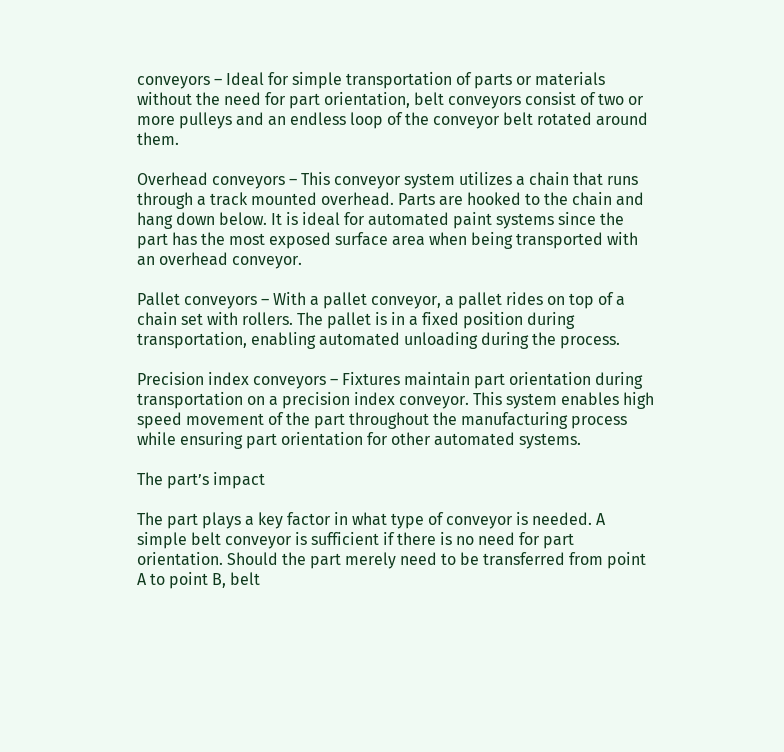conveyors – Ideal for simple transportation of parts or materials without the need for part orientation, belt conveyors consist of two or more pulleys and an endless loop of the conveyor belt rotated around them.

Overhead conveyors – This conveyor system utilizes a chain that runs through a track mounted overhead. Parts are hooked to the chain and hang down below. It is ideal for automated paint systems since the part has the most exposed surface area when being transported with an overhead conveyor.

Pallet conveyors – With a pallet conveyor, a pallet rides on top of a chain set with rollers. The pallet is in a fixed position during transportation, enabling automated unloading during the process.

Precision index conveyors – Fixtures maintain part orientation during transportation on a precision index conveyor. This system enables high speed movement of the part throughout the manufacturing process while ensuring part orientation for other automated systems.

The part’s impact

The part plays a key factor in what type of conveyor is needed. A simple belt conveyor is sufficient if there is no need for part orientation. Should the part merely need to be transferred from point A to point B, belt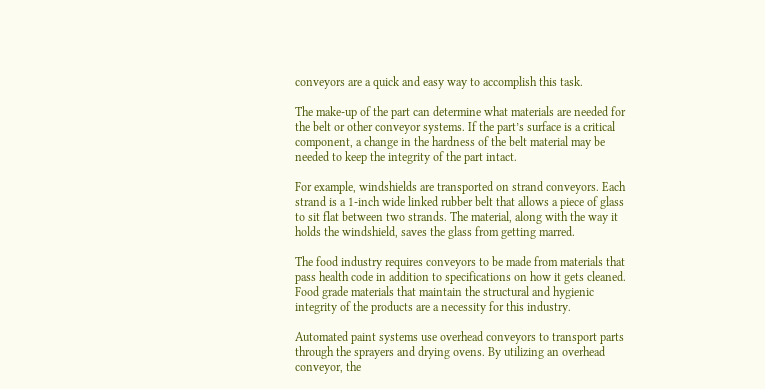conveyors are a quick and easy way to accomplish this task.

The make-up of the part can determine what materials are needed for the belt or other conveyor systems. If the part’s surface is a critical component, a change in the hardness of the belt material may be needed to keep the integrity of the part intact.

For example, windshields are transported on strand conveyors. Each strand is a 1-inch wide linked rubber belt that allows a piece of glass to sit flat between two strands. The material, along with the way it holds the windshield, saves the glass from getting marred.

The food industry requires conveyors to be made from materials that pass health code in addition to specifications on how it gets cleaned. Food grade materials that maintain the structural and hygienic integrity of the products are a necessity for this industry.

Automated paint systems use overhead conveyors to transport parts through the sprayers and drying ovens. By utilizing an overhead conveyor, the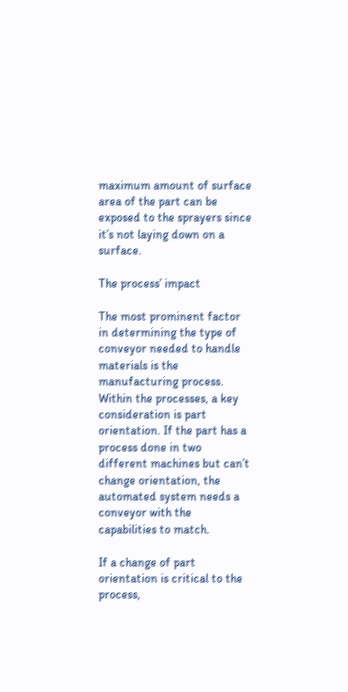maximum amount of surface area of the part can be exposed to the sprayers since it’s not laying down on a surface.

The process’ impact

The most prominent factor in determining the type of conveyor needed to handle materials is the manufacturing process. Within the processes, a key consideration is part orientation. If the part has a process done in two different machines but can’t change orientation, the automated system needs a conveyor with the capabilities to match.

If a change of part orientation is critical to the process,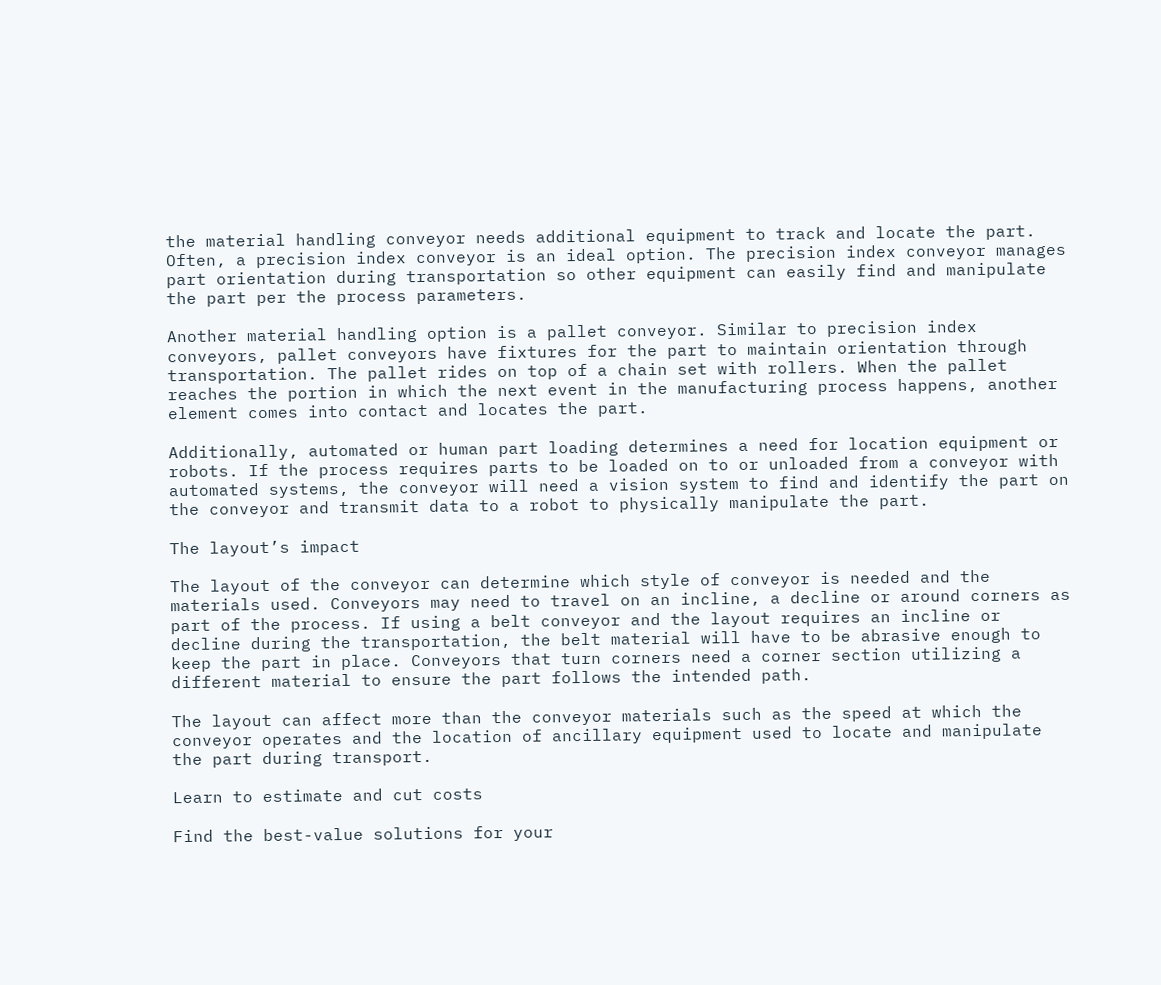the material handling conveyor needs additional equipment to track and locate the part. Often, a precision index conveyor is an ideal option. The precision index conveyor manages part orientation during transportation so other equipment can easily find and manipulate the part per the process parameters.

Another material handling option is a pallet conveyor. Similar to precision index conveyors, pallet conveyors have fixtures for the part to maintain orientation through transportation. The pallet rides on top of a chain set with rollers. When the pallet reaches the portion in which the next event in the manufacturing process happens, another element comes into contact and locates the part.

Additionally, automated or human part loading determines a need for location equipment or robots. If the process requires parts to be loaded on to or unloaded from a conveyor with automated systems, the conveyor will need a vision system to find and identify the part on the conveyor and transmit data to a robot to physically manipulate the part.

The layout’s impact

The layout of the conveyor can determine which style of conveyor is needed and the materials used. Conveyors may need to travel on an incline, a decline or around corners as part of the process. If using a belt conveyor and the layout requires an incline or decline during the transportation, the belt material will have to be abrasive enough to keep the part in place. Conveyors that turn corners need a corner section utilizing a different material to ensure the part follows the intended path.

The layout can affect more than the conveyor materials such as the speed at which the conveyor operates and the location of ancillary equipment used to locate and manipulate the part during transport.

Learn to estimate and cut costs

Find the best-value solutions for your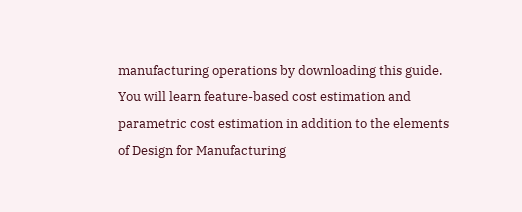manufacturing operations by downloading this guide. You will learn feature-based cost estimation and parametric cost estimation in addition to the elements of Design for Manufacturing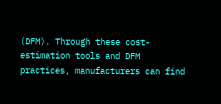(DFM). Through these cost-estimation tools and DFM practices, manufacturers can find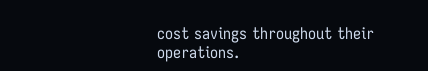cost savings throughout their operations.